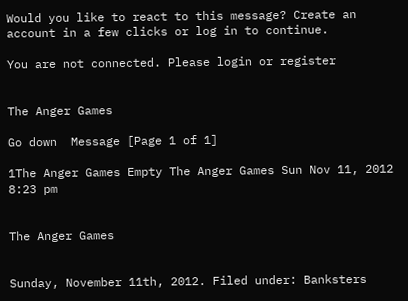Would you like to react to this message? Create an account in a few clicks or log in to continue.

You are not connected. Please login or register


The Anger Games

Go down  Message [Page 1 of 1]

1The Anger Games Empty The Anger Games Sun Nov 11, 2012 8:23 pm


The Anger Games


Sunday, November 11th, 2012. Filed under: Banksters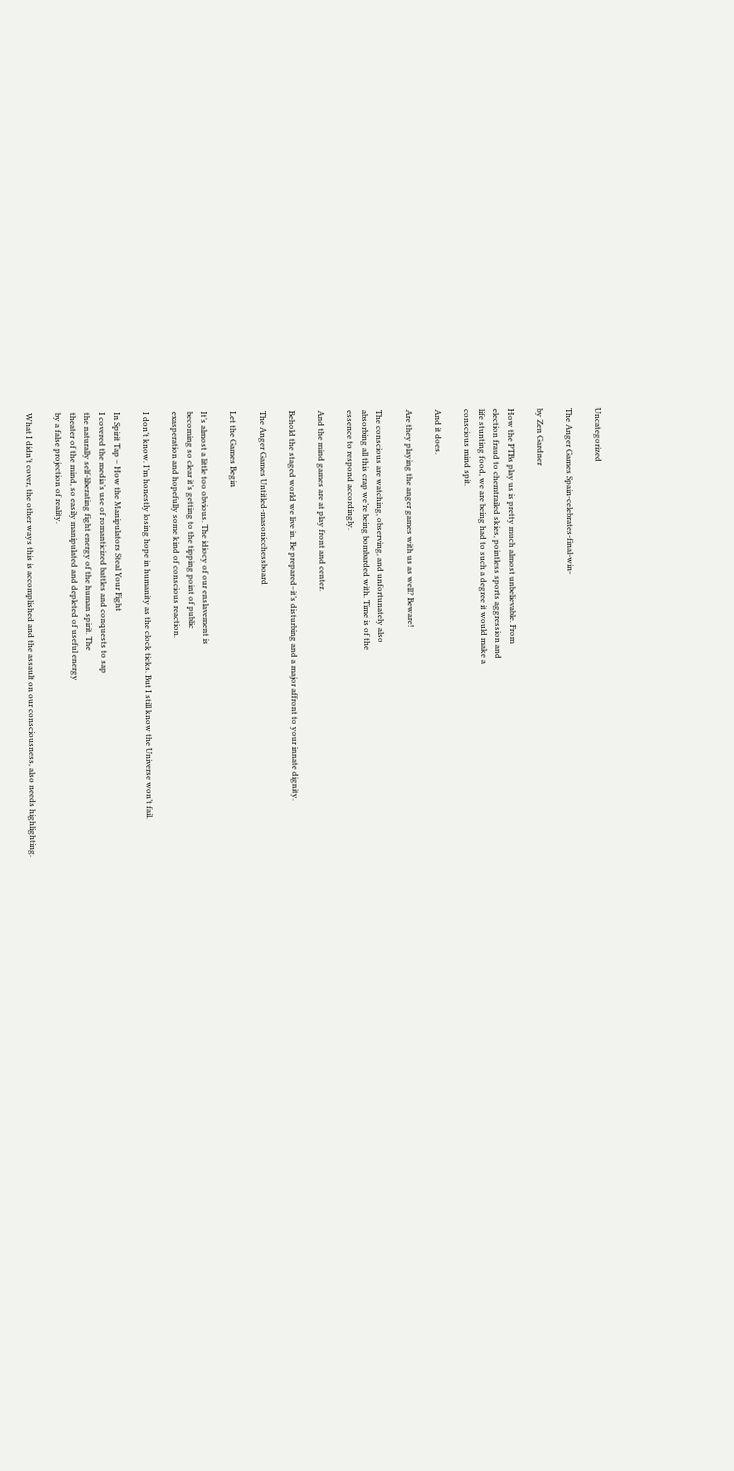Uncategorized

The Anger Games Spain-celebrates-final-win-

by Zen Gardner

How the PTBs play us is pretty much almost unbelievable. From
election fraud to chemtrailed skies, pointless sports aggression and
life stunting food, we are being had to such a degree it would make a
conscious mind spit.

And it does.

Are they playing the anger games with us as well? Beware!

The conscious are watching, observing, and unfortunately also
absorbing all this crap we’re being bombarded with. Time is of the
essence to respond accordingly.

And the mind games are at play front and center.

Behold the staged world we live in. Be prepared–it’s disturbing and a major affront to your innate dignity.

The Anger Games Untitled-masonicchessboard

Let the Games Begin

It’s almost a little too obvious. The idiocy of our enslavement is
becoming so clear it’s getting to the tipping point of public
exasperation and hopefully some kind of conscious reaction.

I don’t know. I’m honestly losing hope in humanity as the clock ticks. But I still know the Universe won’t fail.

In Spirit Tap – How the Manipulators Steal Your Fight
I covered the media’s use of romanticized battles and conquests to sap
the naturally self-liberating fight energy of the human spirit. The
theater of the mind, so easily manipulated and depleted of useful energy
by a false projection of reality.

What I didn’t cover, the other ways this is accomplished and the assault on our consciousness, also needs highlighting.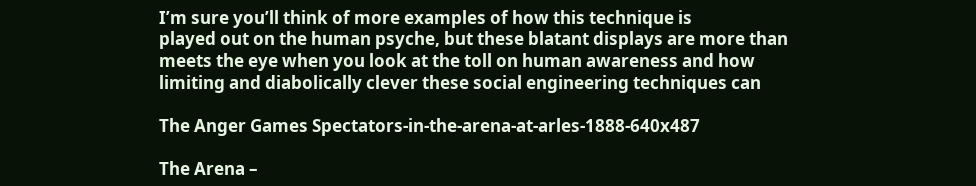I’m sure you’ll think of more examples of how this technique is
played out on the human psyche, but these blatant displays are more than
meets the eye when you look at the toll on human awareness and how
limiting and diabolically clever these social engineering techniques can

The Anger Games Spectators-in-the-arena-at-arles-1888-640x487

The Arena –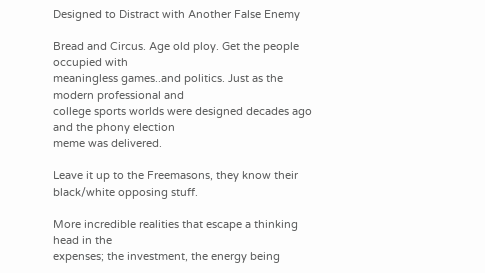Designed to Distract with Another False Enemy

Bread and Circus. Age old ploy. Get the people occupied with
meaningless games..and politics. Just as the modern professional and
college sports worlds were designed decades ago and the phony election
meme was delivered.

Leave it up to the Freemasons, they know their black/white opposing stuff.

More incredible realities that escape a thinking head in the
expenses; the investment, the energy being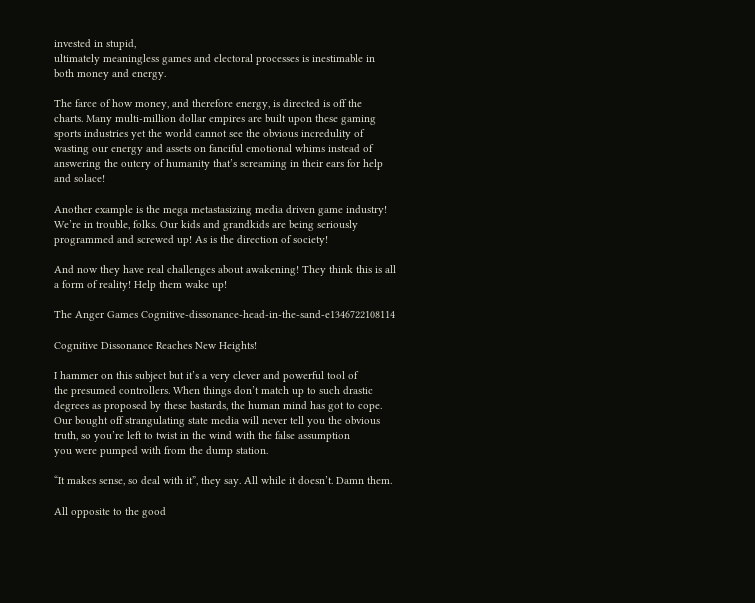invested in stupid,
ultimately meaningless games and electoral processes is inestimable in
both money and energy.

The farce of how money, and therefore energy, is directed is off the
charts. Many multi-million dollar empires are built upon these gaming
sports industries yet the world cannot see the obvious incredulity of
wasting our energy and assets on fanciful emotional whims instead of
answering the outcry of humanity that’s screaming in their ears for help
and solace!

Another example is the mega metastasizing media driven game industry!
We’re in trouble, folks. Our kids and grandkids are being seriously
programmed and screwed up! As is the direction of society!

And now they have real challenges about awakening! They think this is all a form of reality! Help them wake up!

The Anger Games Cognitive-dissonance-head-in-the-sand-e1346722108114

Cognitive Dissonance Reaches New Heights!

I hammer on this subject but it’s a very clever and powerful tool of
the presumed controllers. When things don’t match up to such drastic
degrees as proposed by these bastards, the human mind has got to cope.
Our bought off strangulating state media will never tell you the obvious
truth, so you’re left to twist in the wind with the false assumption
you were pumped with from the dump station.

“It makes sense, so deal with it”, they say. All while it doesn’t. Damn them.

All opposite to the good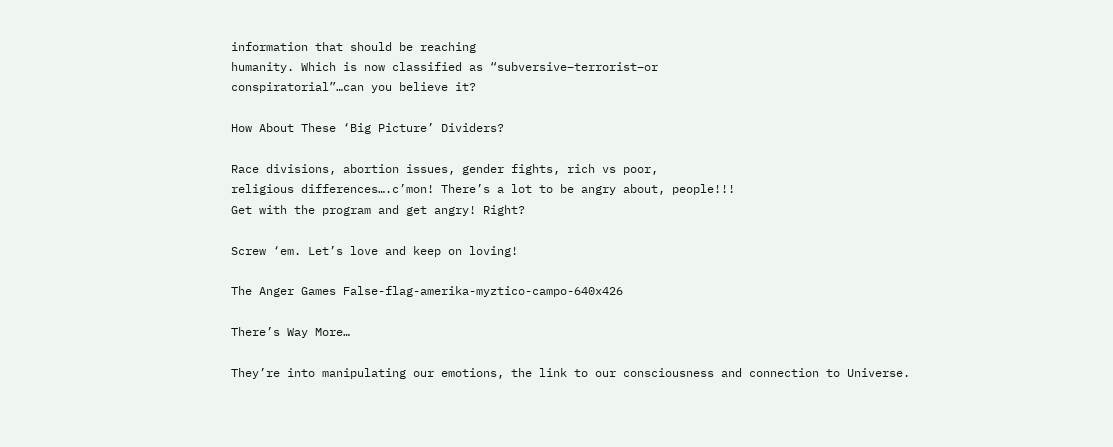information that should be reaching
humanity. Which is now classified as “subversive–terrorist–or
conspiratorial”…can you believe it?

How About These ‘Big Picture’ Dividers?

Race divisions, abortion issues, gender fights, rich vs poor,
religious differences….c’mon! There’s a lot to be angry about, people!!!
Get with the program and get angry! Right?

Screw ‘em. Let’s love and keep on loving!

The Anger Games False-flag-amerika-myztico-campo-640x426

There’s Way More…

They’re into manipulating our emotions, the link to our consciousness and connection to Universe.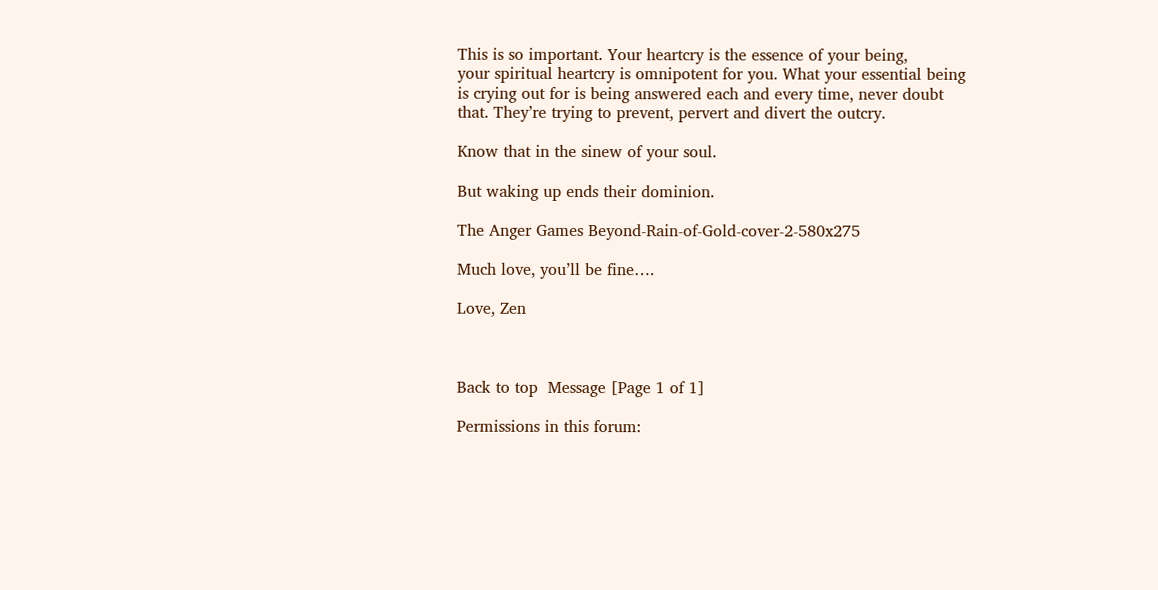This is so important. Your heartcry is the essence of your being,
your spiritual heartcry is omnipotent for you. What your essential being
is crying out for is being answered each and every time, never doubt
that. They’re trying to prevent, pervert and divert the outcry.

Know that in the sinew of your soul.

But waking up ends their dominion.

The Anger Games Beyond-Rain-of-Gold-cover-2-580x275

Much love, you’ll be fine….

Love, Zen



Back to top  Message [Page 1 of 1]

Permissions in this forum: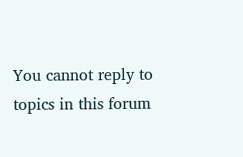You cannot reply to topics in this forum